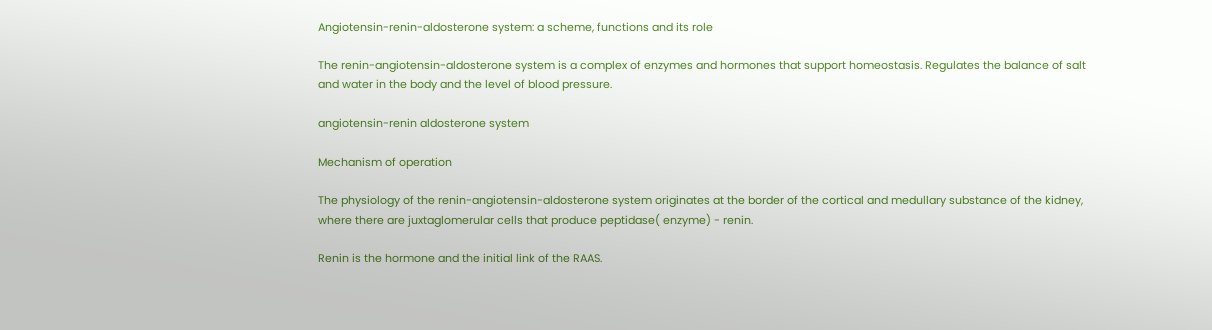Angiotensin-renin-aldosterone system: a scheme, functions and its role

The renin-angiotensin-aldosterone system is a complex of enzymes and hormones that support homeostasis. Regulates the balance of salt and water in the body and the level of blood pressure.

angiotensin-renin aldosterone system

Mechanism of operation

The physiology of the renin-angiotensin-aldosterone system originates at the border of the cortical and medullary substance of the kidney, where there are juxtaglomerular cells that produce peptidase( enzyme) - renin.

Renin is the hormone and the initial link of the RAAS.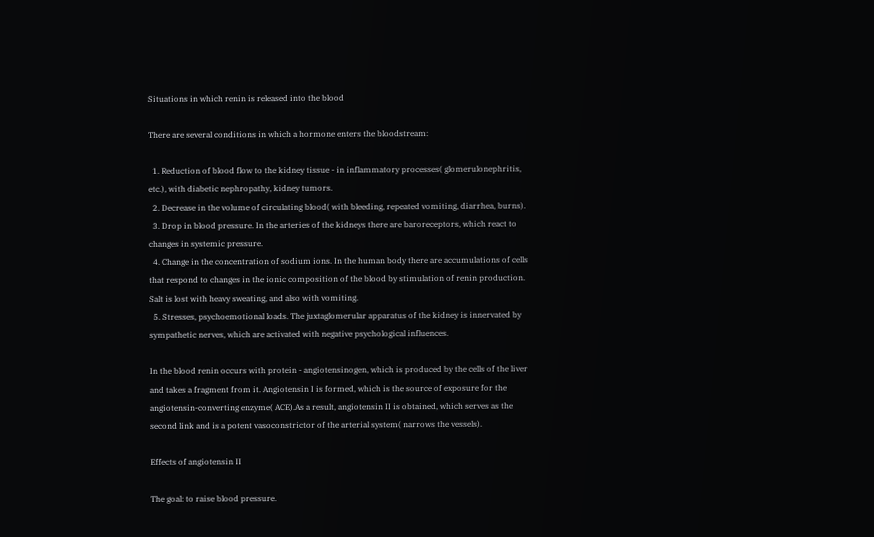Situations in which renin is released into the blood

There are several conditions in which a hormone enters the bloodstream:

  1. Reduction of blood flow to the kidney tissue - in inflammatory processes( glomerulonephritis, etc.), with diabetic nephropathy, kidney tumors.
  2. Decrease in the volume of circulating blood( with bleeding, repeated vomiting, diarrhea, burns).
  3. Drop in blood pressure. In the arteries of the kidneys there are baroreceptors, which react to changes in systemic pressure.
  4. Change in the concentration of sodium ions. In the human body there are accumulations of cells that respond to changes in the ionic composition of the blood by stimulation of renin production. Salt is lost with heavy sweating, and also with vomiting.
  5. Stresses, psychoemotional loads. The juxtaglomerular apparatus of the kidney is innervated by sympathetic nerves, which are activated with negative psychological influences.

In the blood renin occurs with protein - angiotensinogen, which is produced by the cells of the liver and takes a fragment from it. Angiotensin I is formed, which is the source of exposure for the angiotensin-converting enzyme( ACE).As a result, angiotensin II is obtained, which serves as the second link and is a potent vasoconstrictor of the arterial system( narrows the vessels).

Effects of angiotensin II

The goal: to raise blood pressure.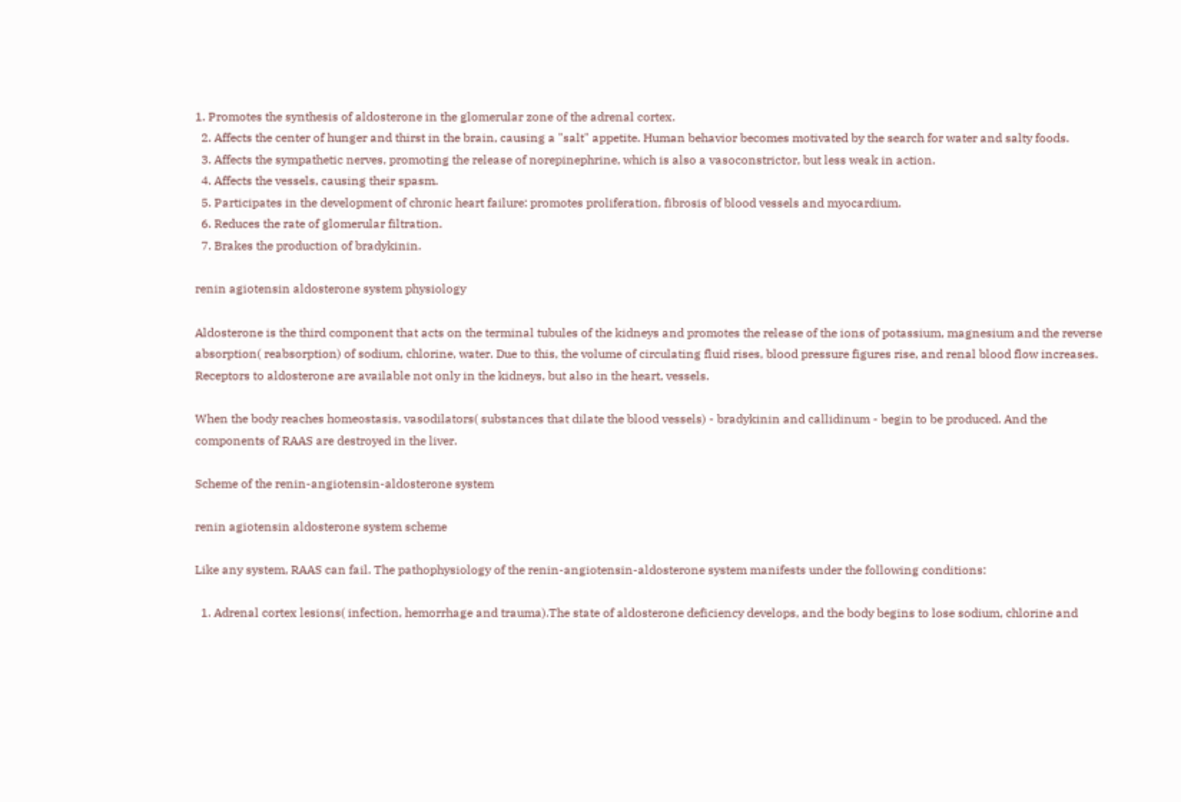1. Promotes the synthesis of aldosterone in the glomerular zone of the adrenal cortex.
  2. Affects the center of hunger and thirst in the brain, causing a "salt" appetite. Human behavior becomes motivated by the search for water and salty foods.
  3. Affects the sympathetic nerves, promoting the release of norepinephrine, which is also a vasoconstrictor, but less weak in action.
  4. Affects the vessels, causing their spasm.
  5. Participates in the development of chronic heart failure: promotes proliferation, fibrosis of blood vessels and myocardium.
  6. Reduces the rate of glomerular filtration.
  7. Brakes the production of bradykinin.

renin agiotensin aldosterone system physiology

Aldosterone is the third component that acts on the terminal tubules of the kidneys and promotes the release of the ions of potassium, magnesium and the reverse absorption( reabsorption) of sodium, chlorine, water. Due to this, the volume of circulating fluid rises, blood pressure figures rise, and renal blood flow increases. Receptors to aldosterone are available not only in the kidneys, but also in the heart, vessels.

When the body reaches homeostasis, vasodilators( substances that dilate the blood vessels) - bradykinin and callidinum - begin to be produced. And the components of RAAS are destroyed in the liver.

Scheme of the renin-angiotensin-aldosterone system

renin agiotensin aldosterone system scheme

Like any system, RAAS can fail. The pathophysiology of the renin-angiotensin-aldosterone system manifests under the following conditions:

  1. Adrenal cortex lesions( infection, hemorrhage and trauma).The state of aldosterone deficiency develops, and the body begins to lose sodium, chlorine and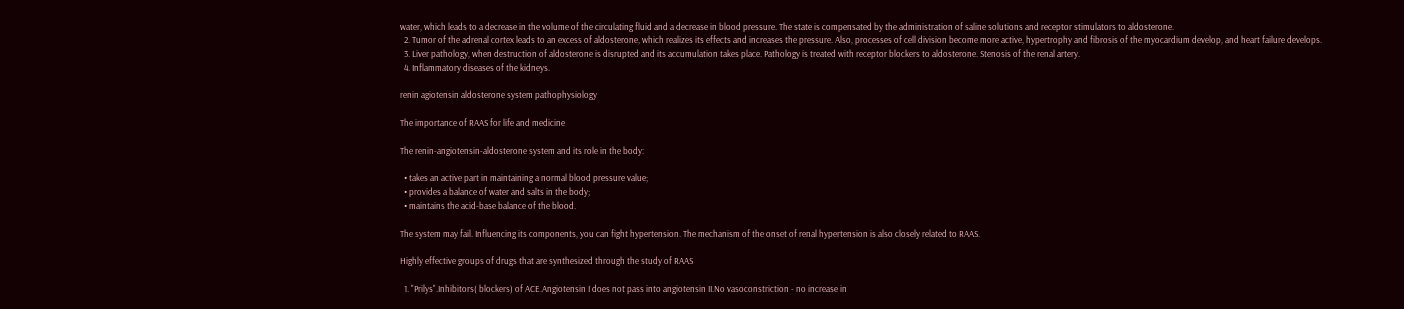water, which leads to a decrease in the volume of the circulating fluid and a decrease in blood pressure. The state is compensated by the administration of saline solutions and receptor stimulators to aldosterone.
  2. Tumor of the adrenal cortex leads to an excess of aldosterone, which realizes its effects and increases the pressure. Also, processes of cell division become more active, hypertrophy and fibrosis of the myocardium develop, and heart failure develops.
  3. Liver pathology, when destruction of aldosterone is disrupted and its accumulation takes place. Pathology is treated with receptor blockers to aldosterone. Stenosis of the renal artery.
  4. Inflammatory diseases of the kidneys.

renin agiotensin aldosterone system pathophysiology

The importance of RAAS for life and medicine

The renin-angiotensin-aldosterone system and its role in the body:

  • takes an active part in maintaining a normal blood pressure value;
  • provides a balance of water and salts in the body;
  • maintains the acid-base balance of the blood.

The system may fail. Influencing its components, you can fight hypertension. The mechanism of the onset of renal hypertension is also closely related to RAAS.

Highly effective groups of drugs that are synthesized through the study of RAAS

  1. "Prilys".Inhibitors( blockers) of ACE.Angiotensin I does not pass into angiotensin II.No vasoconstriction - no increase in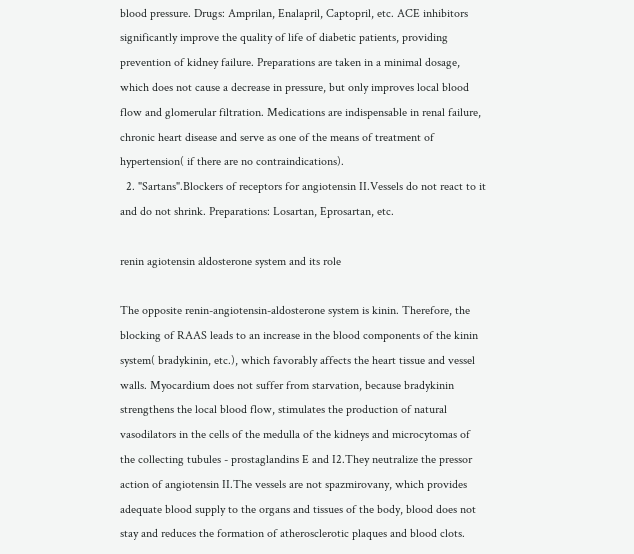blood pressure. Drugs: Amprilan, Enalapril, Captopril, etc. ACE inhibitors significantly improve the quality of life of diabetic patients, providing prevention of kidney failure. Preparations are taken in a minimal dosage, which does not cause a decrease in pressure, but only improves local blood flow and glomerular filtration. Medications are indispensable in renal failure, chronic heart disease and serve as one of the means of treatment of hypertension( if there are no contraindications).
  2. "Sartans".Blockers of receptors for angiotensin II.Vessels do not react to it and do not shrink. Preparations: Losartan, Eprosartan, etc.

renin agiotensin aldosterone system and its role

The opposite renin-angiotensin-aldosterone system is kinin. Therefore, the blocking of RAAS leads to an increase in the blood components of the kinin system( bradykinin, etc.), which favorably affects the heart tissue and vessel walls. Myocardium does not suffer from starvation, because bradykinin strengthens the local blood flow, stimulates the production of natural vasodilators in the cells of the medulla of the kidneys and microcytomas of the collecting tubules - prostaglandins E and I2.They neutralize the pressor action of angiotensin II.The vessels are not spazmirovany, which provides adequate blood supply to the organs and tissues of the body, blood does not stay and reduces the formation of atherosclerotic plaques and blood clots.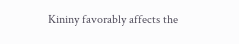Kininy favorably affects the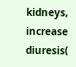kidneys, increase diuresis(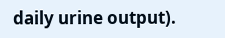daily urine output).